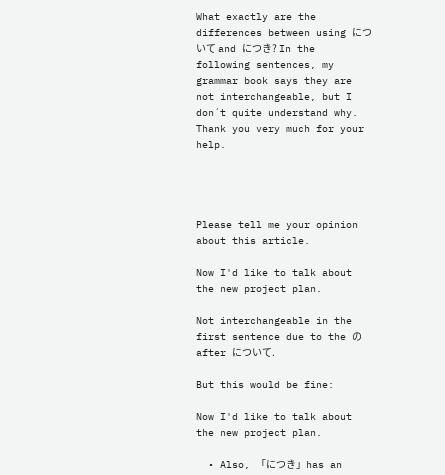What exactly are the differences between using について and につき? In the following sentences, my grammar book says they are not interchangeable, but I don´t quite understand why. Thank you very much for your help.




Please tell me your opinion about this article.

Now I'd like to talk about the new project plan.

Not interchangeable in the first sentence due to the の after について.

But this would be fine:

Now I'd like to talk about the new project plan.

  • Also, 「につき」has an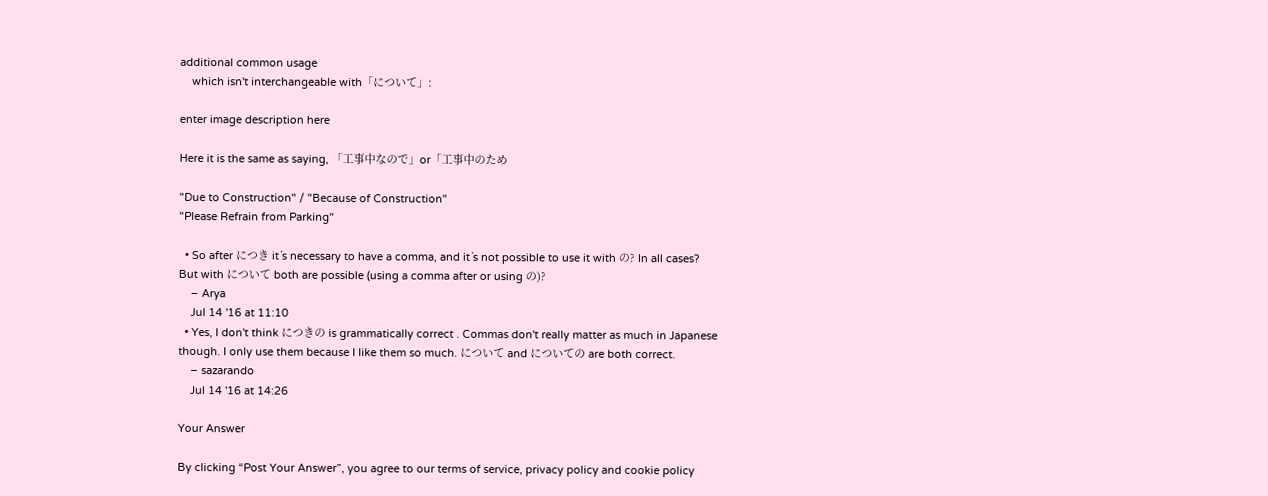additional common usage
    which isn't interchangeable with「について」:

enter image description here

Here it is the same as saying, 「工事中なので」or「工事中のため

"Due to Construction" / "Because of Construction"
"Please Refrain from Parking"

  • So after につき it´s necessary to have a comma, and it´s not possible to use it with の? In all cases? But with について both are possible (using a comma after or using の)?
    – Arya
    Jul 14 '16 at 11:10
  • Yes, I don't think につきの is grammatically correct . Commas don't really matter as much in Japanese though. I only use them because I like them so much. について and についての are both correct.
    – sazarando
    Jul 14 '16 at 14:26

Your Answer

By clicking “Post Your Answer”, you agree to our terms of service, privacy policy and cookie policy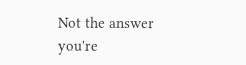Not the answer you're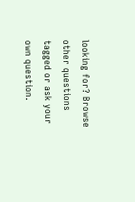looking for? Browse other questions tagged or ask your own question.